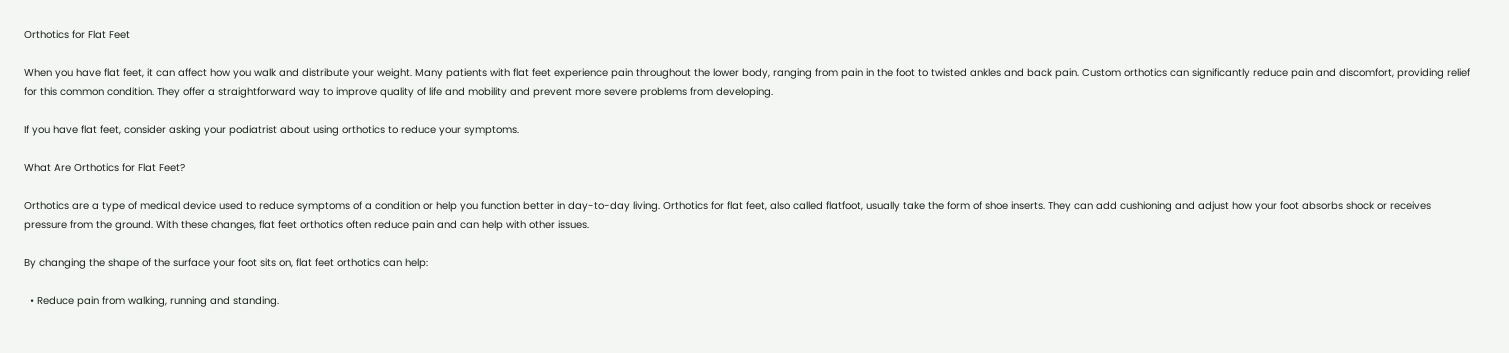Orthotics for Flat Feet

When you have flat feet, it can affect how you walk and distribute your weight. Many patients with flat feet experience pain throughout the lower body, ranging from pain in the foot to twisted ankles and back pain. Custom orthotics can significantly reduce pain and discomfort, providing relief for this common condition. They offer a straightforward way to improve quality of life and mobility and prevent more severe problems from developing.

If you have flat feet, consider asking your podiatrist about using orthotics to reduce your symptoms.

What Are Orthotics for Flat Feet?

Orthotics are a type of medical device used to reduce symptoms of a condition or help you function better in day-to-day living. Orthotics for flat feet, also called flatfoot, usually take the form of shoe inserts. They can add cushioning and adjust how your foot absorbs shock or receives pressure from the ground. With these changes, flat feet orthotics often reduce pain and can help with other issues.

By changing the shape of the surface your foot sits on, flat feet orthotics can help:

  • Reduce pain from walking, running and standing.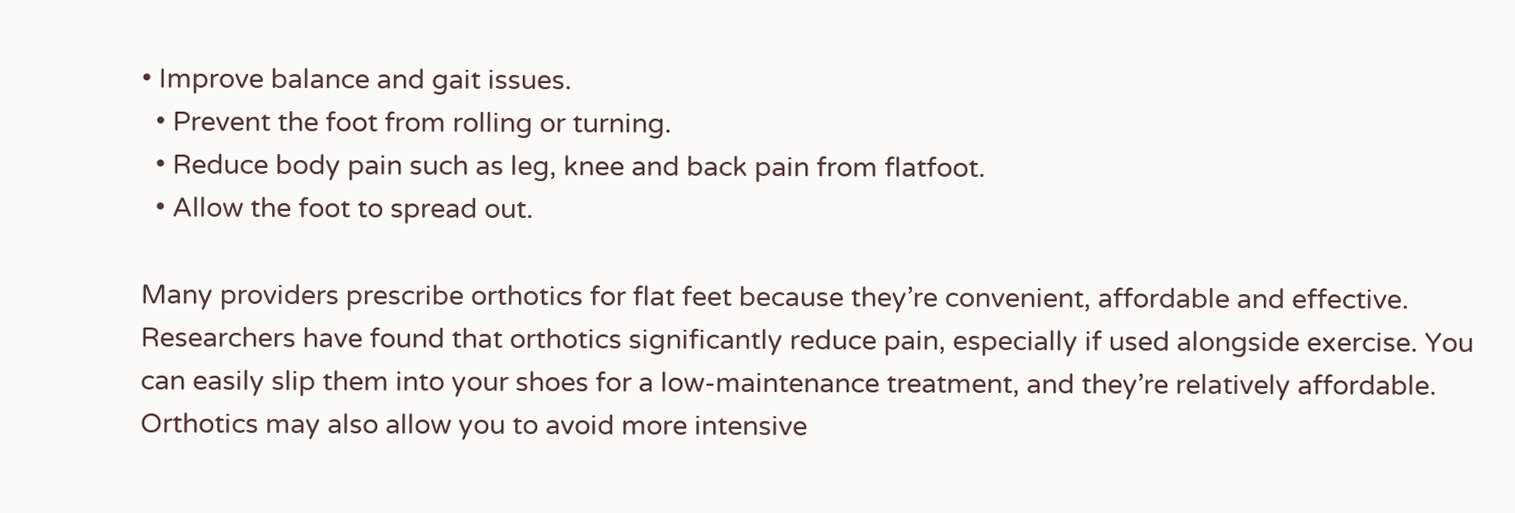• Improve balance and gait issues.
  • Prevent the foot from rolling or turning.
  • Reduce body pain such as leg, knee and back pain from flatfoot.
  • Allow the foot to spread out.

Many providers prescribe orthotics for flat feet because they’re convenient, affordable and effective. Researchers have found that orthotics significantly reduce pain, especially if used alongside exercise. You can easily slip them into your shoes for a low-maintenance treatment, and they’re relatively affordable. Orthotics may also allow you to avoid more intensive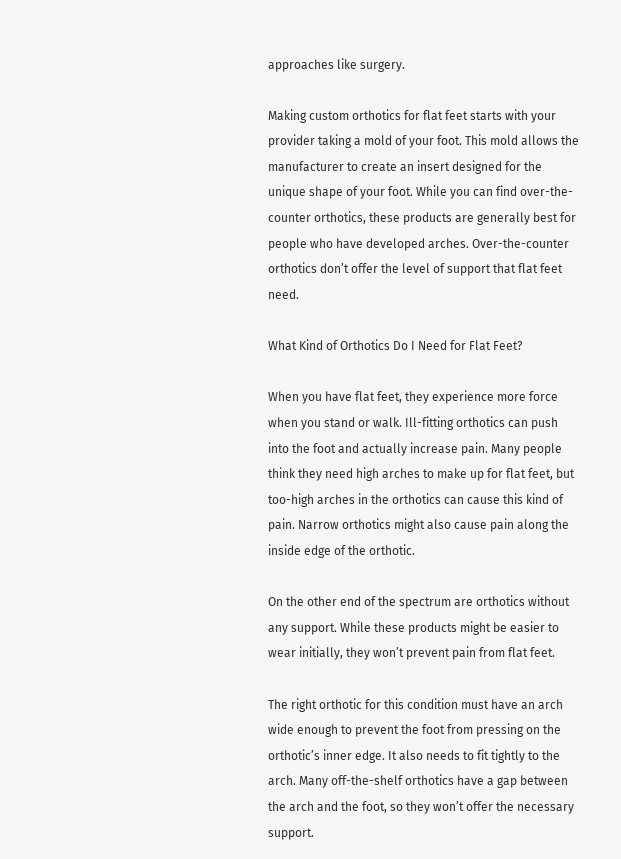approaches like surgery.

Making custom orthotics for flat feet starts with your provider taking a mold of your foot. This mold allows the manufacturer to create an insert designed for the unique shape of your foot. While you can find over-the-counter orthotics, these products are generally best for people who have developed arches. Over-the-counter orthotics don’t offer the level of support that flat feet need.

What Kind of Orthotics Do I Need for Flat Feet?

When you have flat feet, they experience more force when you stand or walk. Ill-fitting orthotics can push into the foot and actually increase pain. Many people think they need high arches to make up for flat feet, but too-high arches in the orthotics can cause this kind of pain. Narrow orthotics might also cause pain along the inside edge of the orthotic.

On the other end of the spectrum are orthotics without any support. While these products might be easier to wear initially, they won’t prevent pain from flat feet.

The right orthotic for this condition must have an arch wide enough to prevent the foot from pressing on the orthotic’s inner edge. It also needs to fit tightly to the arch. Many off-the-shelf orthotics have a gap between the arch and the foot, so they won’t offer the necessary support.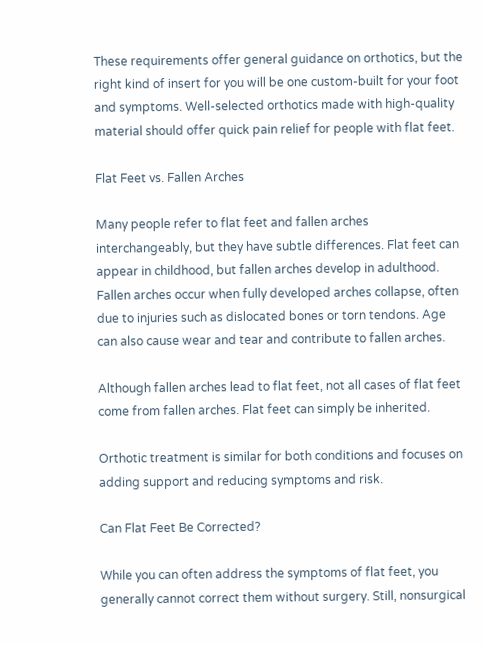These requirements offer general guidance on orthotics, but the right kind of insert for you will be one custom-built for your foot and symptoms. Well-selected orthotics made with high-quality material should offer quick pain relief for people with flat feet.

Flat Feet vs. Fallen Arches

Many people refer to flat feet and fallen arches interchangeably, but they have subtle differences. Flat feet can appear in childhood, but fallen arches develop in adulthood. Fallen arches occur when fully developed arches collapse, often due to injuries such as dislocated bones or torn tendons. Age can also cause wear and tear and contribute to fallen arches.

Although fallen arches lead to flat feet, not all cases of flat feet come from fallen arches. Flat feet can simply be inherited.

Orthotic treatment is similar for both conditions and focuses on adding support and reducing symptoms and risk.

Can Flat Feet Be Corrected?

While you can often address the symptoms of flat feet, you generally cannot correct them without surgery. Still, nonsurgical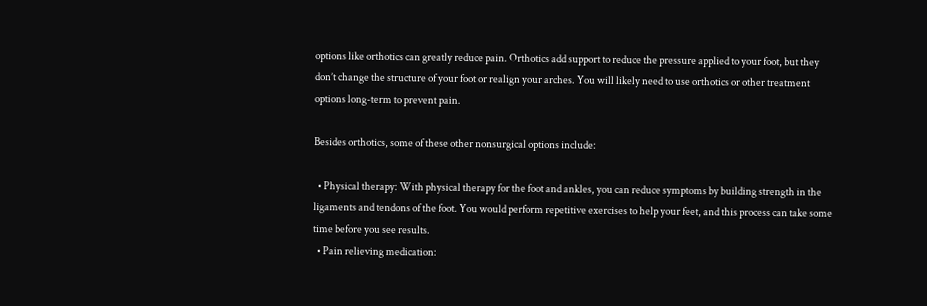options like orthotics can greatly reduce pain. Orthotics add support to reduce the pressure applied to your foot, but they don’t change the structure of your foot or realign your arches. You will likely need to use orthotics or other treatment options long-term to prevent pain.

Besides orthotics, some of these other nonsurgical options include:

  • Physical therapy: With physical therapy for the foot and ankles, you can reduce symptoms by building strength in the ligaments and tendons of the foot. You would perform repetitive exercises to help your feet, and this process can take some time before you see results.
  • Pain relieving medication: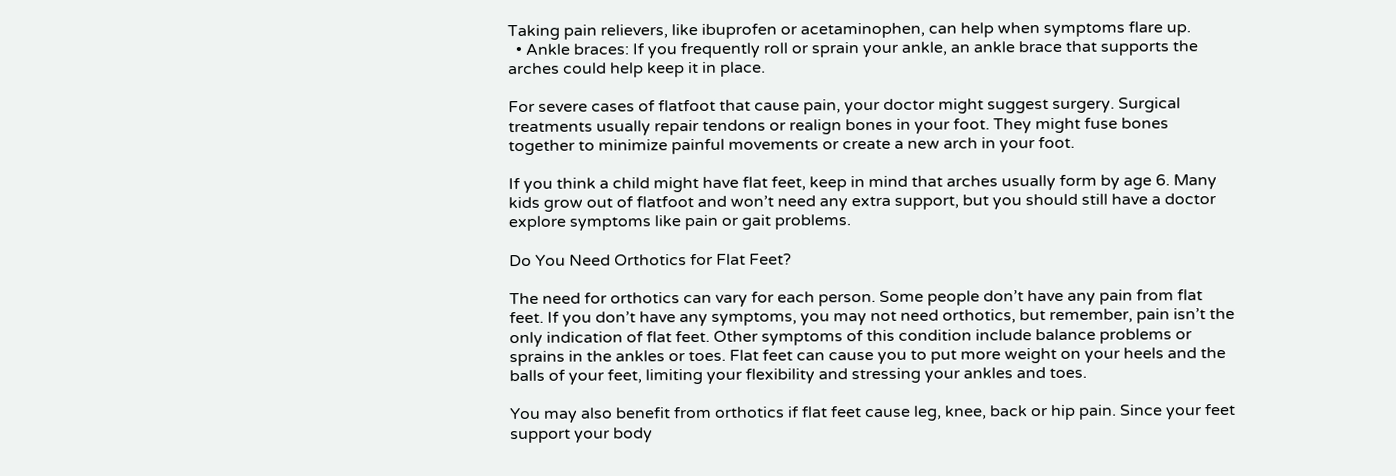Taking pain relievers, like ibuprofen or acetaminophen, can help when symptoms flare up.
  • Ankle braces: If you frequently roll or sprain your ankle, an ankle brace that supports the arches could help keep it in place.

For severe cases of flatfoot that cause pain, your doctor might suggest surgery. Surgical treatments usually repair tendons or realign bones in your foot. They might fuse bones together to minimize painful movements or create a new arch in your foot.

If you think a child might have flat feet, keep in mind that arches usually form by age 6. Many kids grow out of flatfoot and won’t need any extra support, but you should still have a doctor explore symptoms like pain or gait problems.

Do You Need Orthotics for Flat Feet?

The need for orthotics can vary for each person. Some people don’t have any pain from flat feet. If you don’t have any symptoms, you may not need orthotics, but remember, pain isn’t the only indication of flat feet. Other symptoms of this condition include balance problems or sprains in the ankles or toes. Flat feet can cause you to put more weight on your heels and the balls of your feet, limiting your flexibility and stressing your ankles and toes.

You may also benefit from orthotics if flat feet cause leg, knee, back or hip pain. Since your feet support your body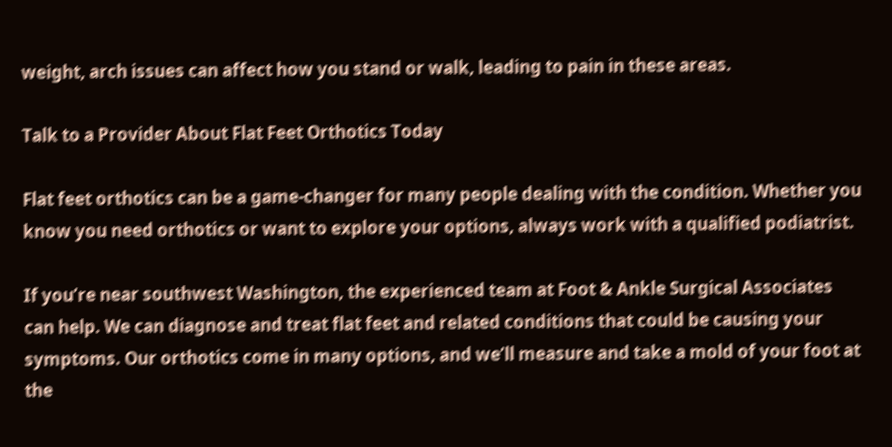weight, arch issues can affect how you stand or walk, leading to pain in these areas.

Talk to a Provider About Flat Feet Orthotics Today

Flat feet orthotics can be a game-changer for many people dealing with the condition. Whether you know you need orthotics or want to explore your options, always work with a qualified podiatrist.

If you’re near southwest Washington, the experienced team at Foot & Ankle Surgical Associates can help. We can diagnose and treat flat feet and related conditions that could be causing your symptoms. Our orthotics come in many options, and we’ll measure and take a mold of your foot at the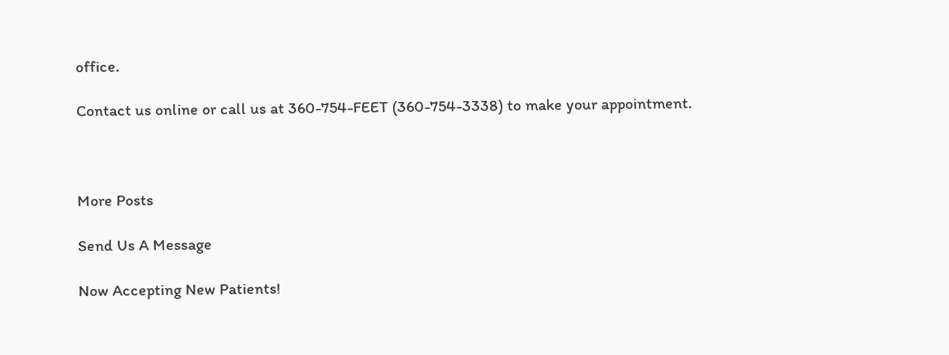office.

Contact us online or call us at 360-754-FEET (360-754-3338) to make your appointment.



More Posts

Send Us A Message

Now Accepting New Patients!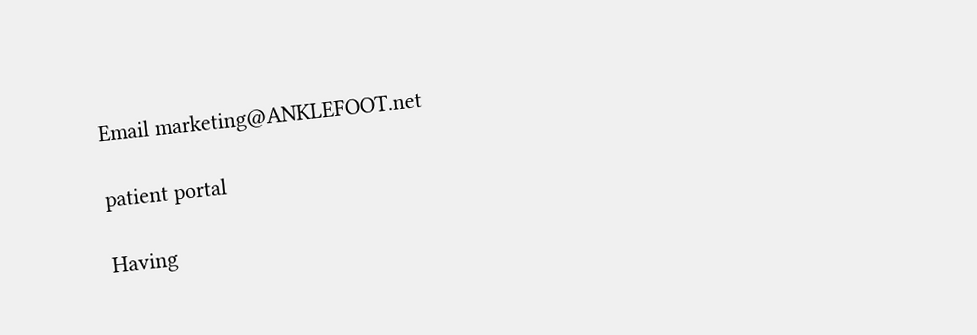Email marketing@ANKLEFOOT.net

patient portal

Having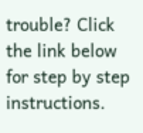trouble? Click the link below for step by step instructions.